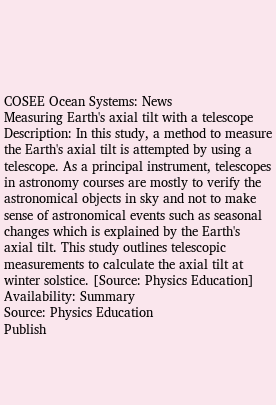COSEE Ocean Systems: News
Measuring Earth's axial tilt with a telescope
Description: In this study, a method to measure the Earth's axial tilt is attempted by using a telescope. As a principal instrument, telescopes in astronomy courses are mostly to verify the astronomical objects in sky and not to make sense of astronomical events such as seasonal changes which is explained by the Earth's axial tilt. This study outlines telescopic measurements to calculate the axial tilt at winter solstice. [Source: Physics Education]
Availability: Summary
Source: Physics Education
Publish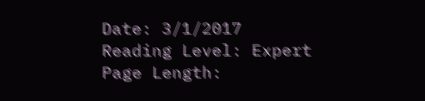Date: 3/1/2017
Reading Level: Expert
Page Length: